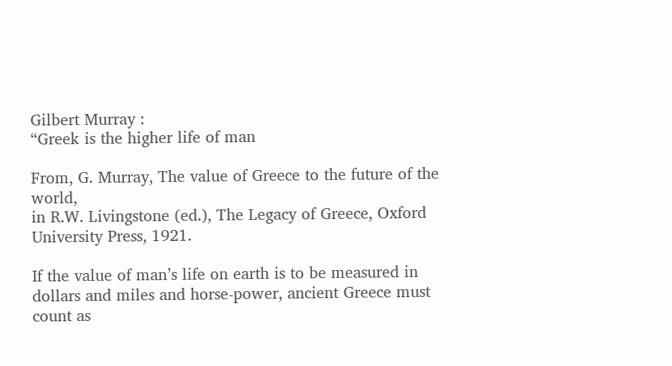Gilbert Murray :
“Greek is the higher life of man

From, G. Murray, The value of Greece to the future of the world,
in R.W. Livingstone (ed.), The Legacy of Greece, Oxford University Press, 1921.

If the value of man’s life on earth is to be measured in dollars and miles and horse-power, ancient Greece must count as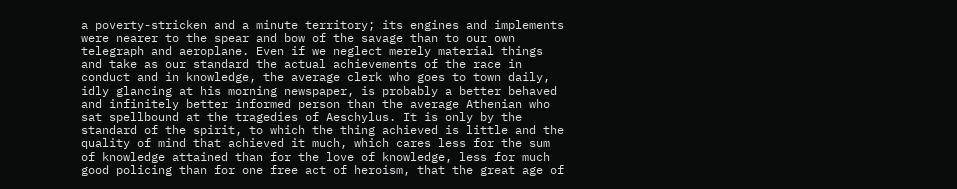a poverty-stricken and a minute territory; its engines and implements were nearer to the spear and bow of the savage than to our own telegraph and aeroplane. Even if we neglect merely material things and take as our standard the actual achievements of the race in conduct and in knowledge, the average clerk who goes to town daily, idly glancing at his morning newspaper, is probably a better behaved and infinitely better informed person than the average Athenian who sat spellbound at the tragedies of Aeschylus. It is only by the standard of the spirit, to which the thing achieved is little and the quality of mind that achieved it much, which cares less for the sum of knowledge attained than for the love of knowledge, less for much good policing than for one free act of heroism, that the great age of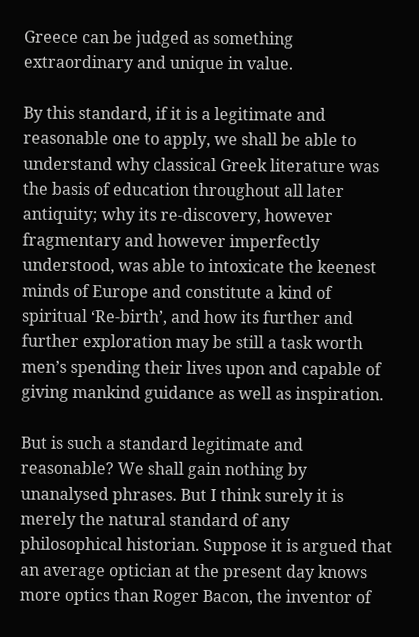Greece can be judged as something extraordinary and unique in value.

By this standard, if it is a legitimate and reasonable one to apply, we shall be able to understand why classical Greek literature was the basis of education throughout all later antiquity; why its re-discovery, however fragmentary and however imperfectly understood, was able to intoxicate the keenest minds of Europe and constitute a kind of spiritual ‘Re-birth’, and how its further and further exploration may be still a task worth men’s spending their lives upon and capable of giving mankind guidance as well as inspiration.

But is such a standard legitimate and reasonable? We shall gain nothing by unanalysed phrases. But I think surely it is merely the natural standard of any philosophical historian. Suppose it is argued that an average optician at the present day knows more optics than Roger Bacon, the inventor of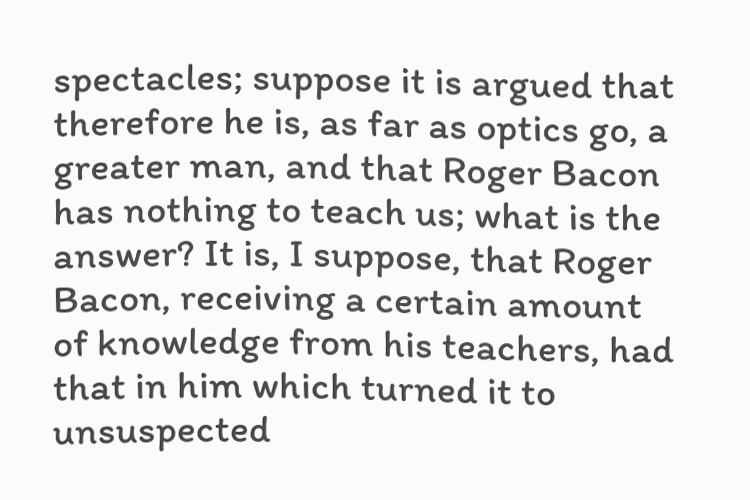spectacles; suppose it is argued that therefore he is, as far as optics go, a greater man, and that Roger Bacon has nothing to teach us; what is the answer? It is, I suppose, that Roger Bacon, receiving a certain amount of knowledge from his teachers, had that in him which turned it to unsuspected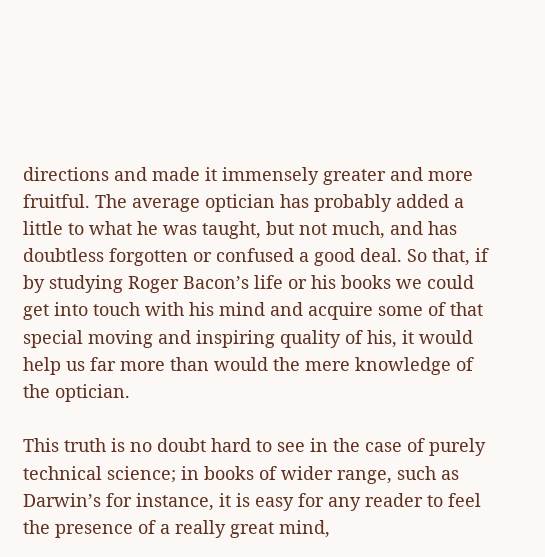directions and made it immensely greater and more fruitful. The average optician has probably added a little to what he was taught, but not much, and has doubtless forgotten or confused a good deal. So that, if by studying Roger Bacon’s life or his books we could get into touch with his mind and acquire some of that special moving and inspiring quality of his, it would help us far more than would the mere knowledge of the optician.

This truth is no doubt hard to see in the case of purely technical science; in books of wider range, such as Darwin’s for instance, it is easy for any reader to feel the presence of a really great mind,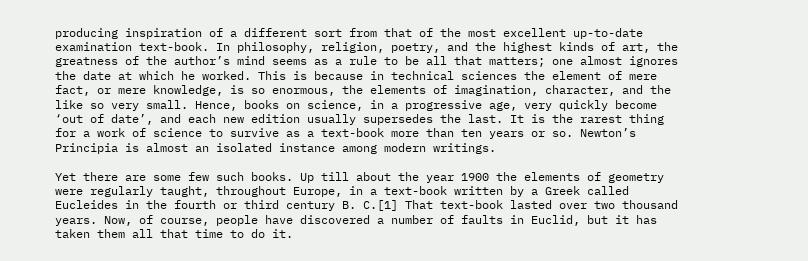producing inspiration of a different sort from that of the most excellent up-to-date examination text-book. In philosophy, religion, poetry, and the highest kinds of art, the greatness of the author’s mind seems as a rule to be all that matters; one almost ignores the date at which he worked. This is because in technical sciences the element of mere fact, or mere knowledge, is so enormous, the elements of imagination, character, and the like so very small. Hence, books on science, in a progressive age, very quickly become ‘out of date’, and each new edition usually supersedes the last. It is the rarest thing for a work of science to survive as a text-book more than ten years or so. Newton’s Principia is almost an isolated instance among modern writings.

Yet there are some few such books. Up till about the year 1900 the elements of geometry were regularly taught, throughout Europe, in a text-book written by a Greek called Eucleides in the fourth or third century B. C.[1] That text-book lasted over two thousand years. Now, of course, people have discovered a number of faults in Euclid, but it has taken them all that time to do it.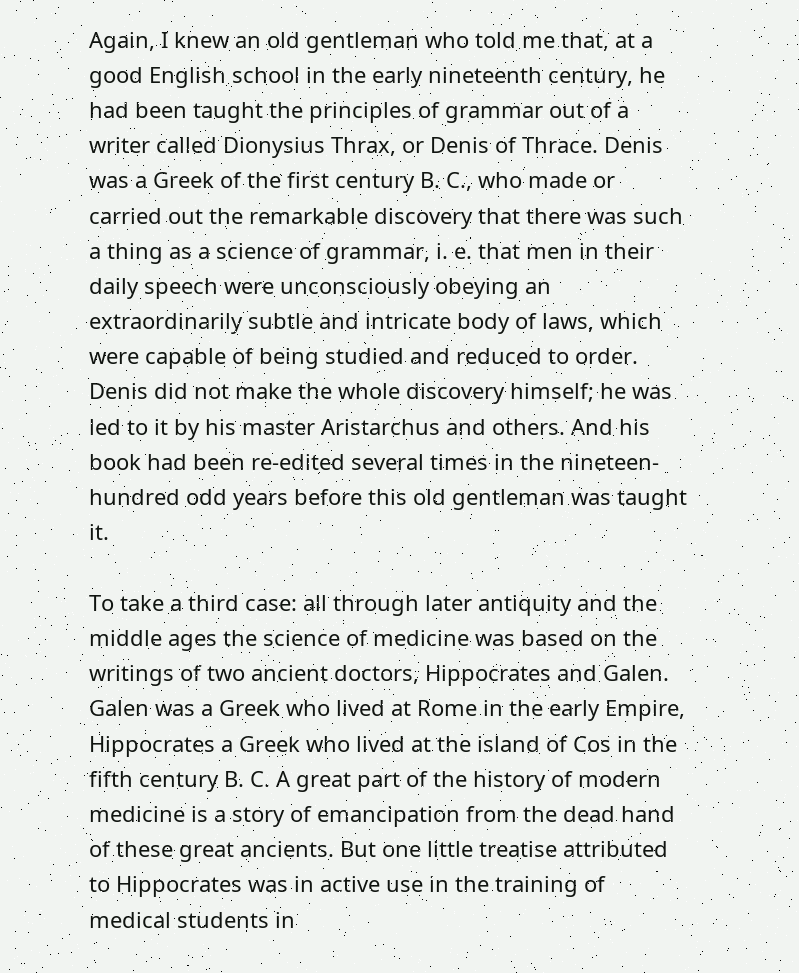Again, I knew an old gentleman who told me that, at a good English school in the early nineteenth century, he had been taught the principles of grammar out of a writer called Dionysius Thrax, or Denis of Thrace. Denis was a Greek of the first century B. C., who made or carried out the remarkable discovery that there was such a thing as a science of grammar, i. e. that men in their daily speech were unconsciously obeying an extraordinarily subtle and intricate body of laws, which were capable of being studied and reduced to order. Denis did not make the whole discovery himself; he was led to it by his master Aristarchus and others. And his book had been re-edited several times in the nineteen-hundred odd years before this old gentleman was taught it.

To take a third case: all through later antiquity and the middle ages the science of medicine was based on the writings of two ancient doctors, Hippocrates and Galen. Galen was a Greek who lived at Rome in the early Empire, Hippocrates a Greek who lived at the island of Cos in the fifth century B. C. A great part of the history of modern medicine is a story of emancipation from the dead hand of these great ancients. But one little treatise attributed to Hippocrates was in active use in the training of medical students in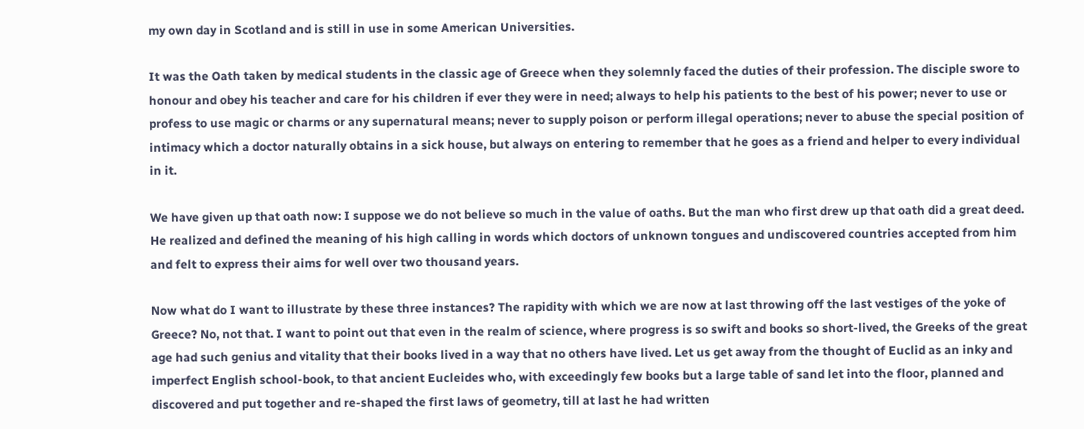my own day in Scotland and is still in use in some American Universities.

It was the Oath taken by medical students in the classic age of Greece when they solemnly faced the duties of their profession. The disciple swore to honour and obey his teacher and care for his children if ever they were in need; always to help his patients to the best of his power; never to use or profess to use magic or charms or any supernatural means; never to supply poison or perform illegal operations; never to abuse the special position of intimacy which a doctor naturally obtains in a sick house, but always on entering to remember that he goes as a friend and helper to every individual in it.

We have given up that oath now: I suppose we do not believe so much in the value of oaths. But the man who first drew up that oath did a great deed. He realized and defined the meaning of his high calling in words which doctors of unknown tongues and undiscovered countries accepted from him and felt to express their aims for well over two thousand years.

Now what do I want to illustrate by these three instances? The rapidity with which we are now at last throwing off the last vestiges of the yoke of Greece? No, not that. I want to point out that even in the realm of science, where progress is so swift and books so short-lived, the Greeks of the great age had such genius and vitality that their books lived in a way that no others have lived. Let us get away from the thought of Euclid as an inky and imperfect English school-book, to that ancient Eucleides who, with exceedingly few books but a large table of sand let into the floor, planned and discovered and put together and re-shaped the first laws of geometry, till at last he had written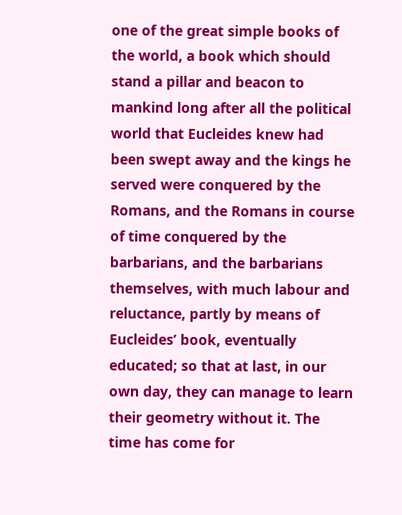one of the great simple books of the world, a book which should stand a pillar and beacon to mankind long after all the political world that Eucleides knew had been swept away and the kings he served were conquered by the Romans, and the Romans in course of time conquered by the barbarians, and the barbarians themselves, with much labour and reluctance, partly by means of Eucleides’ book, eventually educated; so that at last, in our own day, they can manage to learn their geometry without it. The time has come for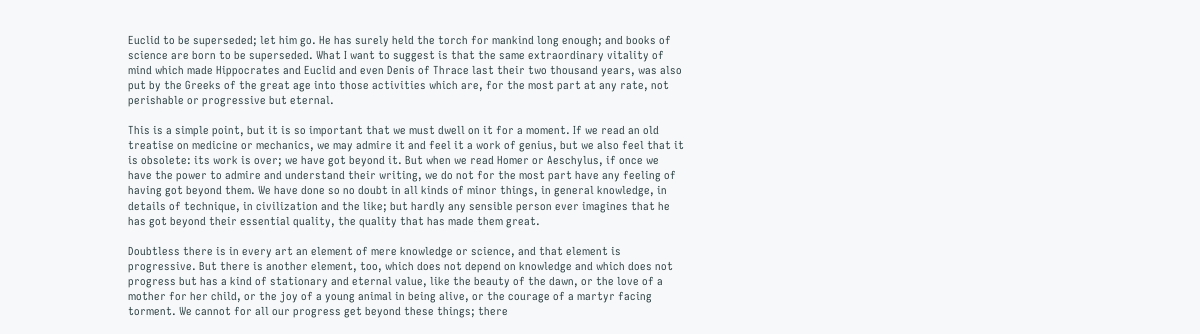Euclid to be superseded; let him go. He has surely held the torch for mankind long enough; and books of science are born to be superseded. What I want to suggest is that the same extraordinary vitality of mind which made Hippocrates and Euclid and even Denis of Thrace last their two thousand years, was also put by the Greeks of the great age into those activities which are, for the most part at any rate, not perishable or progressive but eternal.

This is a simple point, but it is so important that we must dwell on it for a moment. If we read an old treatise on medicine or mechanics, we may admire it and feel it a work of genius, but we also feel that it is obsolete: its work is over; we have got beyond it. But when we read Homer or Aeschylus, if once we have the power to admire and understand their writing, we do not for the most part have any feeling of having got beyond them. We have done so no doubt in all kinds of minor things, in general knowledge, in details of technique, in civilization and the like; but hardly any sensible person ever imagines that he has got beyond their essential quality, the quality that has made them great.

Doubtless there is in every art an element of mere knowledge or science, and that element is progressive. But there is another element, too, which does not depend on knowledge and which does not progress but has a kind of stationary and eternal value, like the beauty of the dawn, or the love of a mother for her child, or the joy of a young animal in being alive, or the courage of a martyr facing torment. We cannot for all our progress get beyond these things; there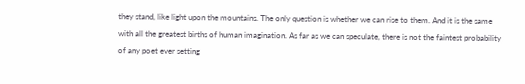they stand, like light upon the mountains. The only question is whether we can rise to them. And it is the same with all the greatest births of human imagination. As far as we can speculate, there is not the faintest probability of any poet ever setting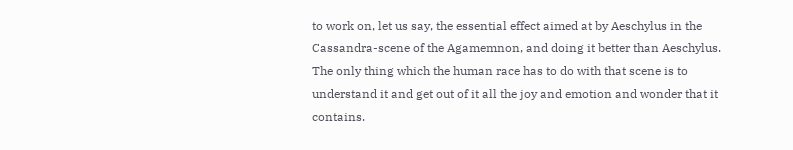to work on, let us say, the essential effect aimed at by Aeschylus in the Cassandra-scene of the Agamemnon, and doing it better than Aeschylus. The only thing which the human race has to do with that scene is to understand it and get out of it all the joy and emotion and wonder that it contains.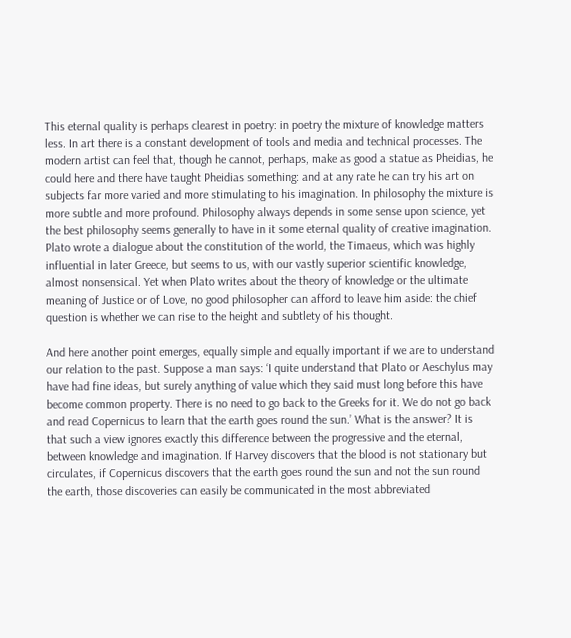This eternal quality is perhaps clearest in poetry: in poetry the mixture of knowledge matters less. In art there is a constant development of tools and media and technical processes. The modern artist can feel that, though he cannot, perhaps, make as good a statue as Pheidias, he could here and there have taught Pheidias something: and at any rate he can try his art on subjects far more varied and more stimulating to his imagination. In philosophy the mixture is more subtle and more profound. Philosophy always depends in some sense upon science, yet the best philosophy seems generally to have in it some eternal quality of creative imagination. Plato wrote a dialogue about the constitution of the world, the Timaeus, which was highly influential in later Greece, but seems to us, with our vastly superior scientific knowledge, almost nonsensical. Yet when Plato writes about the theory of knowledge or the ultimate meaning of Justice or of Love, no good philosopher can afford to leave him aside: the chief question is whether we can rise to the height and subtlety of his thought.

And here another point emerges, equally simple and equally important if we are to understand our relation to the past. Suppose a man says: ‘I quite understand that Plato or Aeschylus may have had fine ideas, but surely anything of value which they said must long before this have become common property. There is no need to go back to the Greeks for it. We do not go back and read Copernicus to learn that the earth goes round the sun.’ What is the answer? It is that such a view ignores exactly this difference between the progressive and the eternal, between knowledge and imagination. If Harvey discovers that the blood is not stationary but circulates, if Copernicus discovers that the earth goes round the sun and not the sun round the earth, those discoveries can easily be communicated in the most abbreviated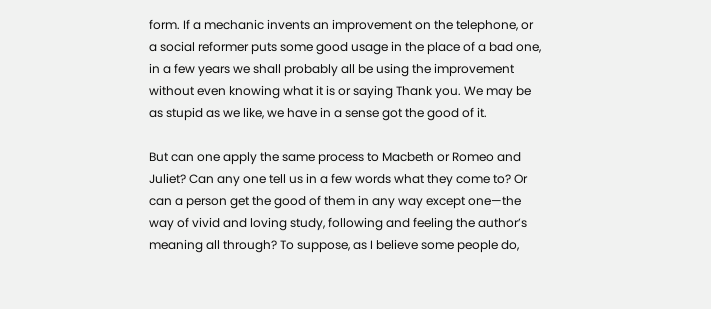form. If a mechanic invents an improvement on the telephone, or a social reformer puts some good usage in the place of a bad one, in a few years we shall probably all be using the improvement without even knowing what it is or saying Thank you. We may be as stupid as we like, we have in a sense got the good of it.

But can one apply the same process to Macbeth or Romeo and Juliet? Can any one tell us in a few words what they come to? Or can a person get the good of them in any way except one—the way of vivid and loving study, following and feeling the author’s meaning all through? To suppose, as I believe some people do,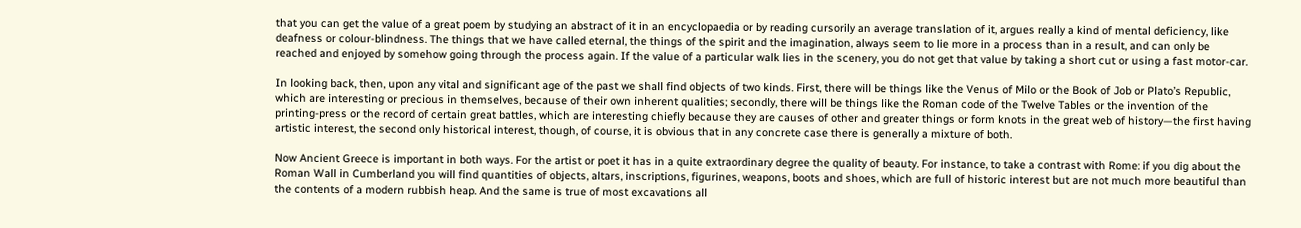that you can get the value of a great poem by studying an abstract of it in an encyclopaedia or by reading cursorily an average translation of it, argues really a kind of mental deficiency, like deafness or colour-blindness. The things that we have called eternal, the things of the spirit and the imagination, always seem to lie more in a process than in a result, and can only be reached and enjoyed by somehow going through the process again. If the value of a particular walk lies in the scenery, you do not get that value by taking a short cut or using a fast motor-car.

In looking back, then, upon any vital and significant age of the past we shall find objects of two kinds. First, there will be things like the Venus of Milo or the Book of Job or Plato’s Republic, which are interesting or precious in themselves, because of their own inherent qualities; secondly, there will be things like the Roman code of the Twelve Tables or the invention of the printing-press or the record of certain great battles, which are interesting chiefly because they are causes of other and greater things or form knots in the great web of history—the first having artistic interest, the second only historical interest, though, of course, it is obvious that in any concrete case there is generally a mixture of both.

Now Ancient Greece is important in both ways. For the artist or poet it has in a quite extraordinary degree the quality of beauty. For instance, to take a contrast with Rome: if you dig about the Roman Wall in Cumberland you will find quantities of objects, altars, inscriptions, figurines, weapons, boots and shoes, which are full of historic interest but are not much more beautiful than the contents of a modern rubbish heap. And the same is true of most excavations all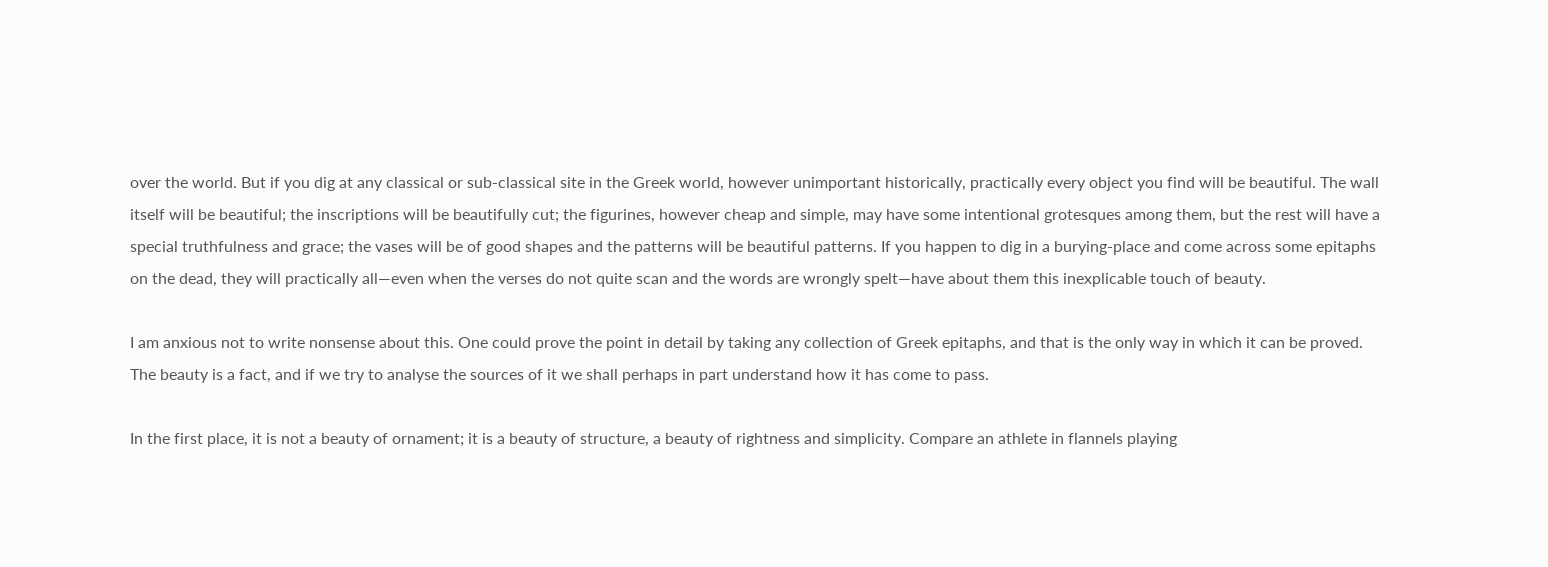over the world. But if you dig at any classical or sub-classical site in the Greek world, however unimportant historically, practically every object you find will be beautiful. The wall itself will be beautiful; the inscriptions will be beautifully cut; the figurines, however cheap and simple, may have some intentional grotesques among them, but the rest will have a special truthfulness and grace; the vases will be of good shapes and the patterns will be beautiful patterns. If you happen to dig in a burying-place and come across some epitaphs on the dead, they will practically all—even when the verses do not quite scan and the words are wrongly spelt—have about them this inexplicable touch of beauty.

I am anxious not to write nonsense about this. One could prove the point in detail by taking any collection of Greek epitaphs, and that is the only way in which it can be proved. The beauty is a fact, and if we try to analyse the sources of it we shall perhaps in part understand how it has come to pass.

In the first place, it is not a beauty of ornament; it is a beauty of structure, a beauty of rightness and simplicity. Compare an athlete in flannels playing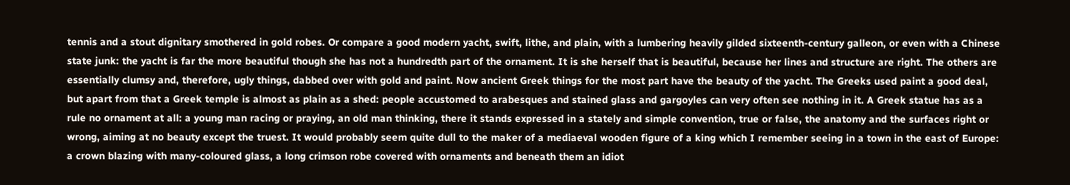tennis and a stout dignitary smothered in gold robes. Or compare a good modern yacht, swift, lithe, and plain, with a lumbering heavily gilded sixteenth-century galleon, or even with a Chinese state junk: the yacht is far the more beautiful though she has not a hundredth part of the ornament. It is she herself that is beautiful, because her lines and structure are right. The others are essentially clumsy and, therefore, ugly things, dabbed over with gold and paint. Now ancient Greek things for the most part have the beauty of the yacht. The Greeks used paint a good deal, but apart from that a Greek temple is almost as plain as a shed: people accustomed to arabesques and stained glass and gargoyles can very often see nothing in it. A Greek statue has as a rule no ornament at all: a young man racing or praying, an old man thinking, there it stands expressed in a stately and simple convention, true or false, the anatomy and the surfaces right or wrong, aiming at no beauty except the truest. It would probably seem quite dull to the maker of a mediaeval wooden figure of a king which I remember seeing in a town in the east of Europe: a crown blazing with many-coloured glass, a long crimson robe covered with ornaments and beneath them an idiot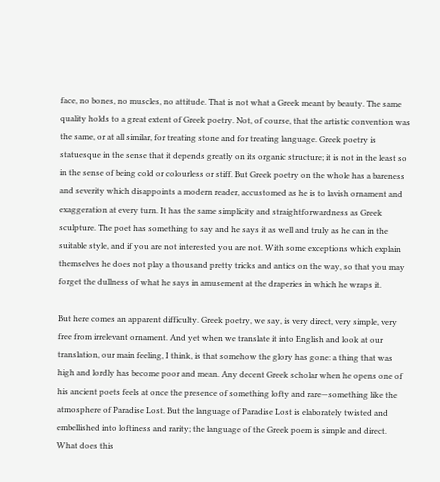face, no bones, no muscles, no attitude. That is not what a Greek meant by beauty. The same quality holds to a great extent of Greek poetry. Not, of course, that the artistic convention was the same, or at all similar, for treating stone and for treating language. Greek poetry is statuesque in the sense that it depends greatly on its organic structure; it is not in the least so in the sense of being cold or colourless or stiff. But Greek poetry on the whole has a bareness and severity which disappoints a modern reader, accustomed as he is to lavish ornament and exaggeration at every turn. It has the same simplicity and straightforwardness as Greek sculpture. The poet has something to say and he says it as well and truly as he can in the suitable style, and if you are not interested you are not. With some exceptions which explain themselves he does not play a thousand pretty tricks and antics on the way, so that you may forget the dullness of what he says in amusement at the draperies in which he wraps it.

But here comes an apparent difficulty. Greek poetry, we say, is very direct, very simple, very free from irrelevant ornament. And yet when we translate it into English and look at our translation, our main feeling, I think, is that somehow the glory has gone: a thing that was high and lordly has become poor and mean. Any decent Greek scholar when he opens one of his ancient poets feels at once the presence of something lofty and rare—something like the atmosphere of Paradise Lost. But the language of Paradise Lost is elaborately twisted and embellished into loftiness and rarity; the language of the Greek poem is simple and direct. What does this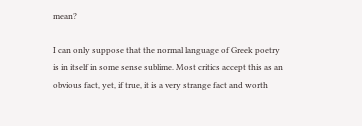mean?

I can only suppose that the normal language of Greek poetry is in itself in some sense sublime. Most critics accept this as an obvious fact, yet, if true, it is a very strange fact and worth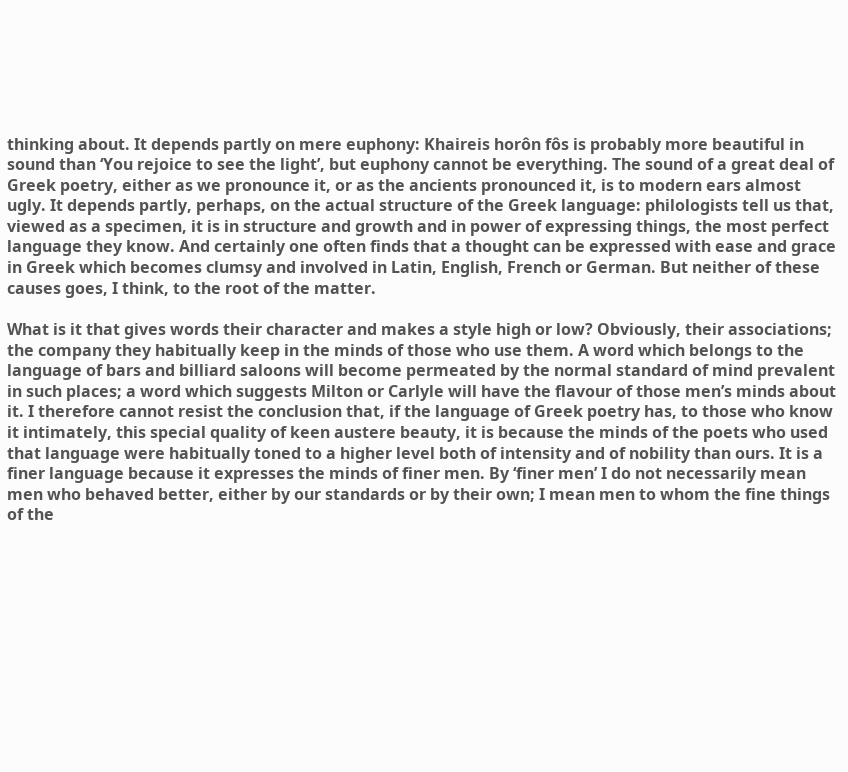thinking about. It depends partly on mere euphony: Khaireis horôn fôs is probably more beautiful in sound than ‘You rejoice to see the light’, but euphony cannot be everything. The sound of a great deal of Greek poetry, either as we pronounce it, or as the ancients pronounced it, is to modern ears almost ugly. It depends partly, perhaps, on the actual structure of the Greek language: philologists tell us that, viewed as a specimen, it is in structure and growth and in power of expressing things, the most perfect language they know. And certainly one often finds that a thought can be expressed with ease and grace in Greek which becomes clumsy and involved in Latin, English, French or German. But neither of these causes goes, I think, to the root of the matter.

What is it that gives words their character and makes a style high or low? Obviously, their associations; the company they habitually keep in the minds of those who use them. A word which belongs to the language of bars and billiard saloons will become permeated by the normal standard of mind prevalent in such places; a word which suggests Milton or Carlyle will have the flavour of those men’s minds about it. I therefore cannot resist the conclusion that, if the language of Greek poetry has, to those who know it intimately, this special quality of keen austere beauty, it is because the minds of the poets who used that language were habitually toned to a higher level both of intensity and of nobility than ours. It is a finer language because it expresses the minds of finer men. By ‘finer men’ I do not necessarily mean men who behaved better, either by our standards or by their own; I mean men to whom the fine things of the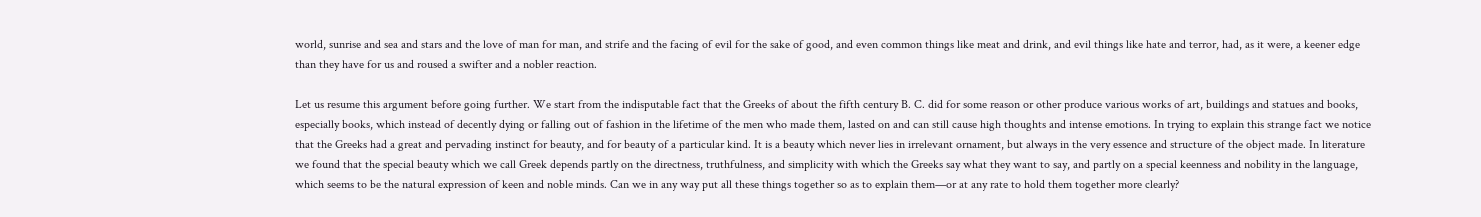world, sunrise and sea and stars and the love of man for man, and strife and the facing of evil for the sake of good, and even common things like meat and drink, and evil things like hate and terror, had, as it were, a keener edge than they have for us and roused a swifter and a nobler reaction.

Let us resume this argument before going further. We start from the indisputable fact that the Greeks of about the fifth century B. C. did for some reason or other produce various works of art, buildings and statues and books, especially books, which instead of decently dying or falling out of fashion in the lifetime of the men who made them, lasted on and can still cause high thoughts and intense emotions. In trying to explain this strange fact we notice that the Greeks had a great and pervading instinct for beauty, and for beauty of a particular kind. It is a beauty which never lies in irrelevant ornament, but always in the very essence and structure of the object made. In literature we found that the special beauty which we call Greek depends partly on the directness, truthfulness, and simplicity with which the Greeks say what they want to say, and partly on a special keenness and nobility in the language, which seems to be the natural expression of keen and noble minds. Can we in any way put all these things together so as to explain them—or at any rate to hold them together more clearly?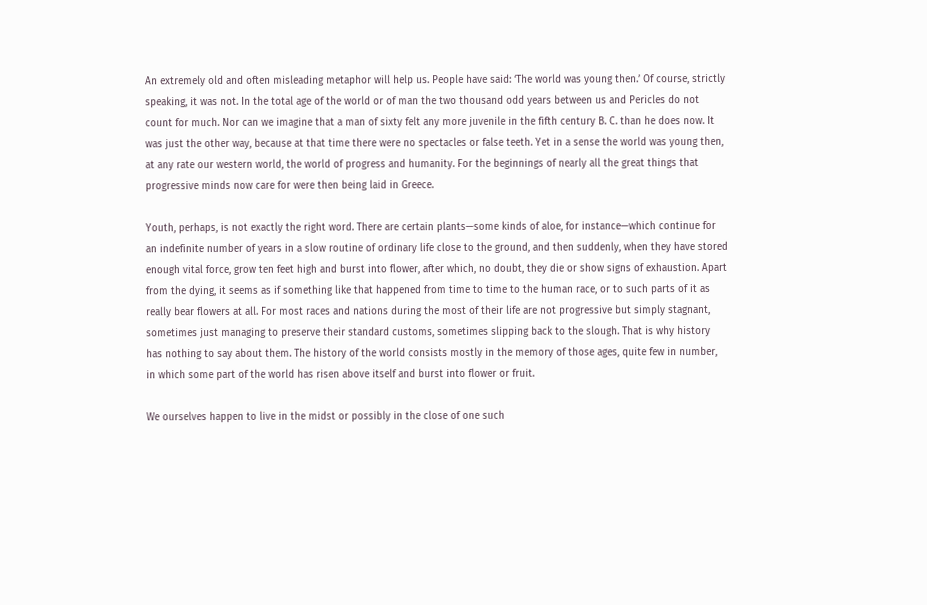An extremely old and often misleading metaphor will help us. People have said: ‘The world was young then.’ Of course, strictly speaking, it was not. In the total age of the world or of man the two thousand odd years between us and Pericles do not count for much. Nor can we imagine that a man of sixty felt any more juvenile in the fifth century B. C. than he does now. It was just the other way, because at that time there were no spectacles or false teeth. Yet in a sense the world was young then, at any rate our western world, the world of progress and humanity. For the beginnings of nearly all the great things that progressive minds now care for were then being laid in Greece.

Youth, perhaps, is not exactly the right word. There are certain plants—some kinds of aloe, for instance—which continue for an indefinite number of years in a slow routine of ordinary life close to the ground, and then suddenly, when they have stored enough vital force, grow ten feet high and burst into flower, after which, no doubt, they die or show signs of exhaustion. Apart from the dying, it seems as if something like that happened from time to time to the human race, or to such parts of it as really bear flowers at all. For most races and nations during the most of their life are not progressive but simply stagnant, sometimes just managing to preserve their standard customs, sometimes slipping back to the slough. That is why history has nothing to say about them. The history of the world consists mostly in the memory of those ages, quite few in number, in which some part of the world has risen above itself and burst into flower or fruit.

We ourselves happen to live in the midst or possibly in the close of one such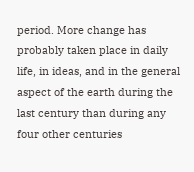period. More change has probably taken place in daily life, in ideas, and in the general aspect of the earth during the last century than during any four other centuries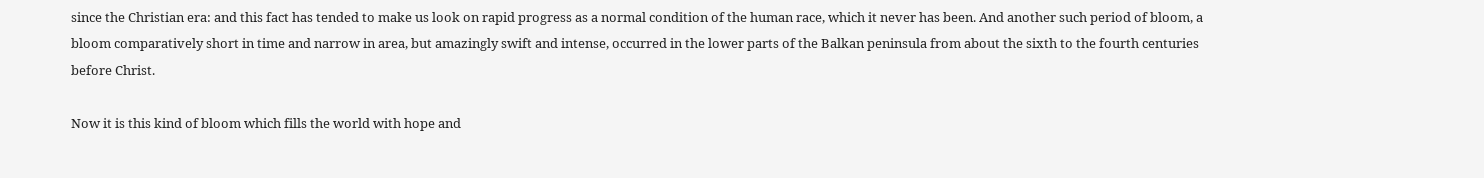since the Christian era: and this fact has tended to make us look on rapid progress as a normal condition of the human race, which it never has been. And another such period of bloom, a bloom comparatively short in time and narrow in area, but amazingly swift and intense, occurred in the lower parts of the Balkan peninsula from about the sixth to the fourth centuries before Christ.

Now it is this kind of bloom which fills the world with hope and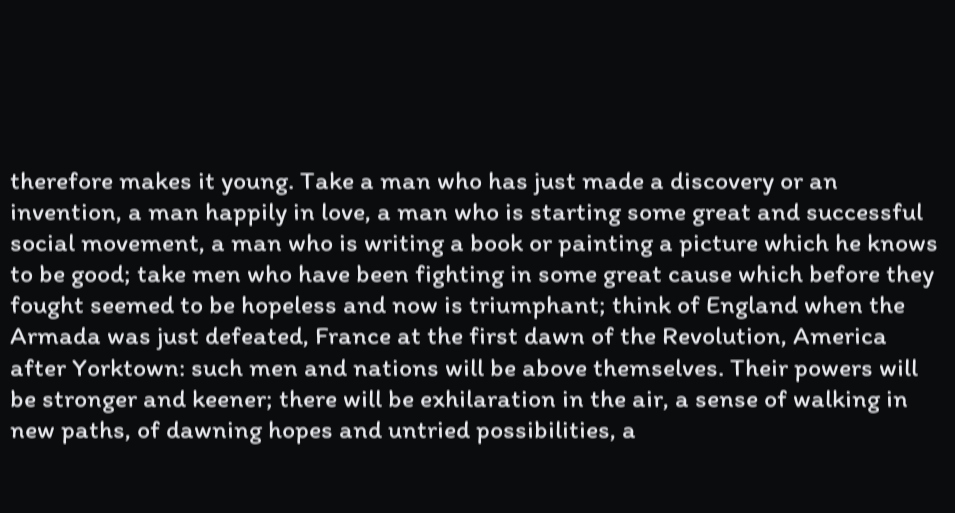therefore makes it young. Take a man who has just made a discovery or an invention, a man happily in love, a man who is starting some great and successful social movement, a man who is writing a book or painting a picture which he knows to be good; take men who have been fighting in some great cause which before they fought seemed to be hopeless and now is triumphant; think of England when the Armada was just defeated, France at the first dawn of the Revolution, America after Yorktown: such men and nations will be above themselves. Their powers will be stronger and keener; there will be exhilaration in the air, a sense of walking in new paths, of dawning hopes and untried possibilities, a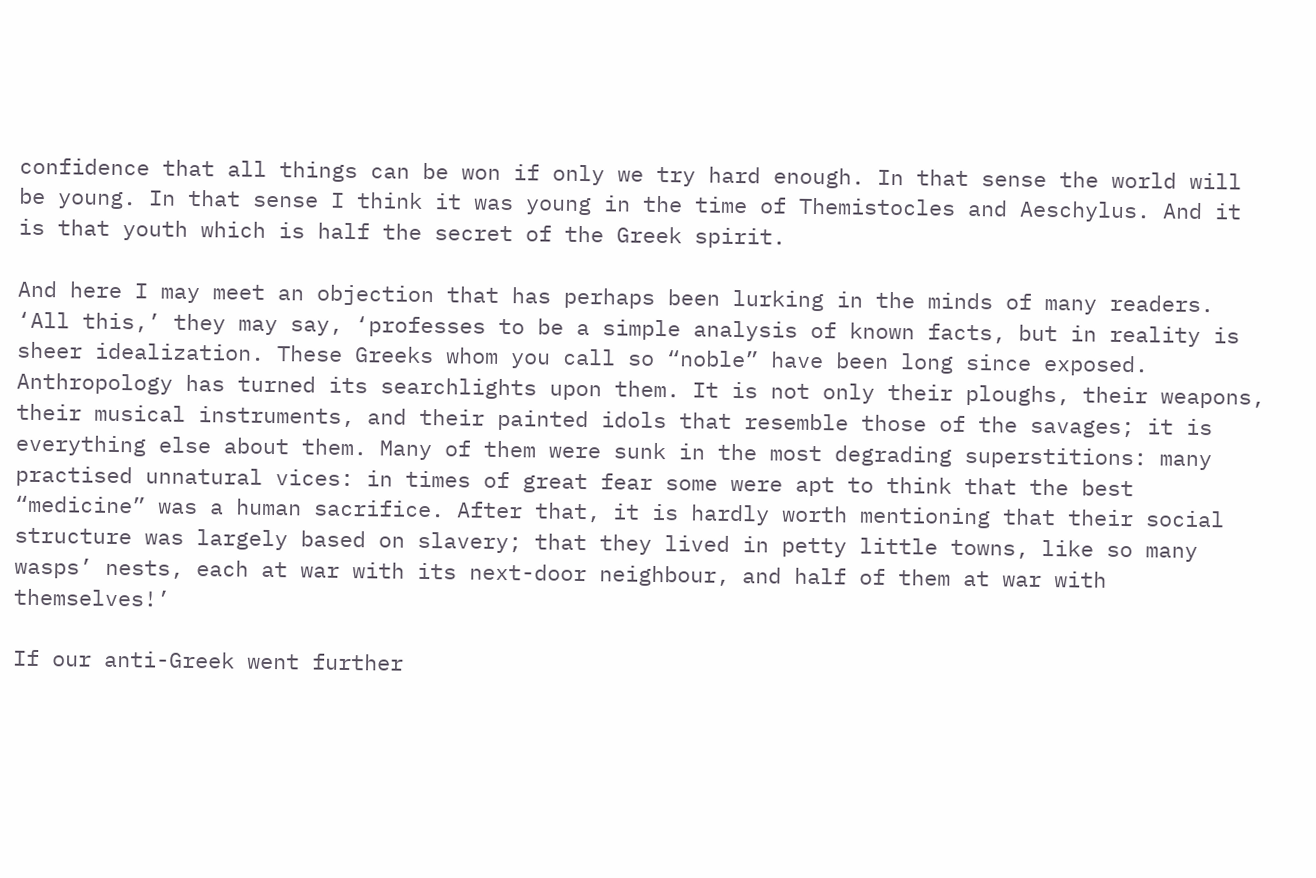confidence that all things can be won if only we try hard enough. In that sense the world will be young. In that sense I think it was young in the time of Themistocles and Aeschylus. And it is that youth which is half the secret of the Greek spirit.

And here I may meet an objection that has perhaps been lurking in the minds of many readers. ‘All this,’ they may say, ‘professes to be a simple analysis of known facts, but in reality is sheer idealization. These Greeks whom you call so “noble” have been long since exposed. Anthropology has turned its searchlights upon them. It is not only their ploughs, their weapons, their musical instruments, and their painted idols that resemble those of the savages; it is everything else about them. Many of them were sunk in the most degrading superstitions: many practised unnatural vices: in times of great fear some were apt to think that the best “medicine” was a human sacrifice. After that, it is hardly worth mentioning that their social structure was largely based on slavery; that they lived in petty little towns, like so many wasps’ nests, each at war with its next-door neighbour, and half of them at war with themselves!’

If our anti-Greek went further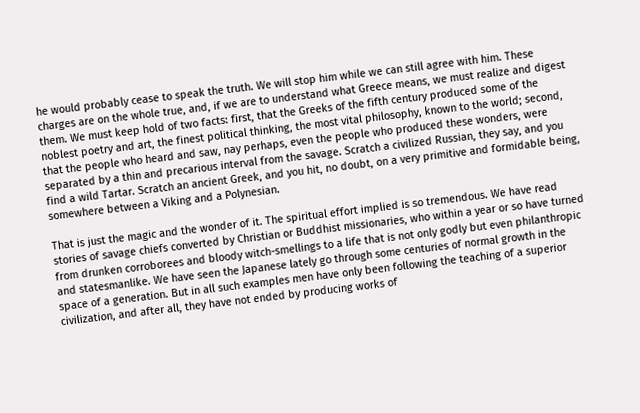he would probably cease to speak the truth. We will stop him while we can still agree with him. These charges are on the whole true, and, if we are to understand what Greece means, we must realize and digest them. We must keep hold of two facts: first, that the Greeks of the fifth century produced some of the noblest poetry and art, the finest political thinking, the most vital philosophy, known to the world; second, that the people who heard and saw, nay perhaps, even the people who produced these wonders, were separated by a thin and precarious interval from the savage. Scratch a civilized Russian, they say, and you find a wild Tartar. Scratch an ancient Greek, and you hit, no doubt, on a very primitive and formidable being, somewhere between a Viking and a Polynesian.

That is just the magic and the wonder of it. The spiritual effort implied is so tremendous. We have read stories of savage chiefs converted by Christian or Buddhist missionaries, who within a year or so have turned from drunken corroborees and bloody witch-smellings to a life that is not only godly but even philanthropic and statesmanlike. We have seen the Japanese lately go through some centuries of normal growth in the space of a generation. But in all such examples men have only been following the teaching of a superior civilization, and after all, they have not ended by producing works of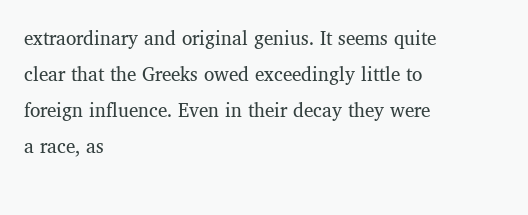extraordinary and original genius. It seems quite clear that the Greeks owed exceedingly little to foreign influence. Even in their decay they were a race, as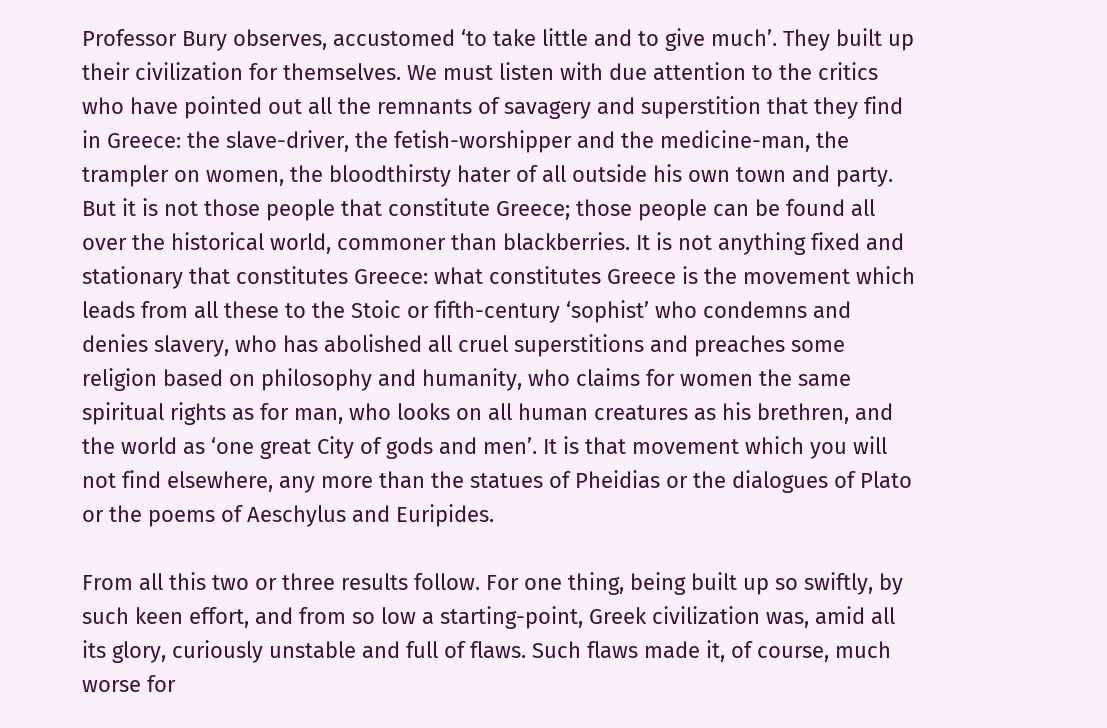Professor Bury observes, accustomed ‘to take little and to give much’. They built up their civilization for themselves. We must listen with due attention to the critics who have pointed out all the remnants of savagery and superstition that they find in Greece: the slave-driver, the fetish-worshipper and the medicine-man, the trampler on women, the bloodthirsty hater of all outside his own town and party. But it is not those people that constitute Greece; those people can be found all over the historical world, commoner than blackberries. It is not anything fixed and stationary that constitutes Greece: what constitutes Greece is the movement which leads from all these to the Stoic or fifth-century ‘sophist’ who condemns and denies slavery, who has abolished all cruel superstitions and preaches some religion based on philosophy and humanity, who claims for women the same spiritual rights as for man, who looks on all human creatures as his brethren, and the world as ‘one great City of gods and men’. It is that movement which you will not find elsewhere, any more than the statues of Pheidias or the dialogues of Plato or the poems of Aeschylus and Euripides.

From all this two or three results follow. For one thing, being built up so swiftly, by such keen effort, and from so low a starting-point, Greek civilization was, amid all its glory, curiously unstable and full of flaws. Such flaws made it, of course, much worse for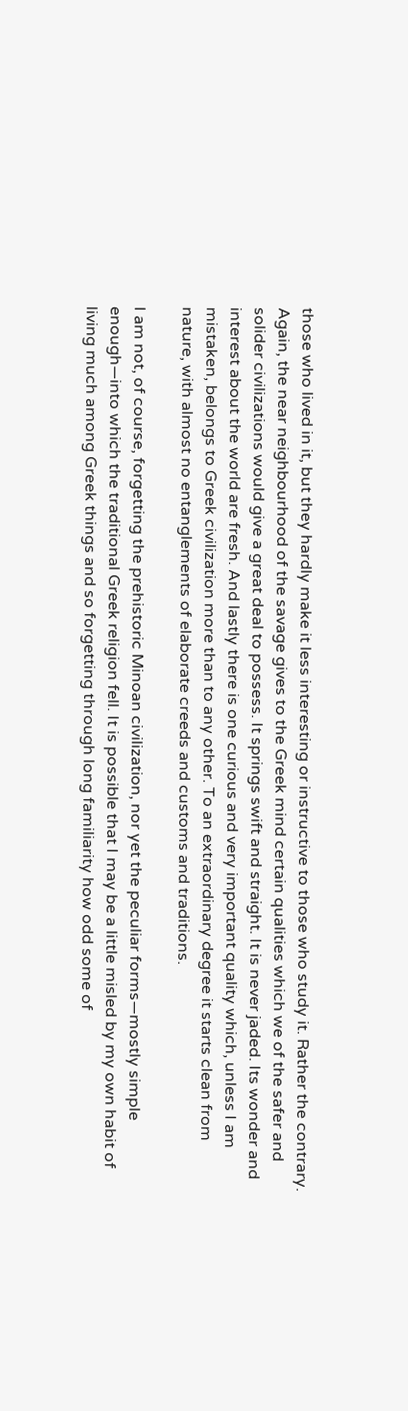those who lived in it, but they hardly make it less interesting or instructive to those who study it. Rather the contrary. Again, the near neighbourhood of the savage gives to the Greek mind certain qualities which we of the safer and solider civilizations would give a great deal to possess. It springs swift and straight. It is never jaded. Its wonder and interest about the world are fresh. And lastly there is one curious and very important quality which, unless I am mistaken, belongs to Greek civilization more than to any other. To an extraordinary degree it starts clean from nature, with almost no entanglements of elaborate creeds and customs and traditions.

I am not, of course, forgetting the prehistoric Minoan civilization, nor yet the peculiar forms—mostly simple enough—into which the traditional Greek religion fell. It is possible that I may be a little misled by my own habit of living much among Greek things and so forgetting through long familiarity how odd some of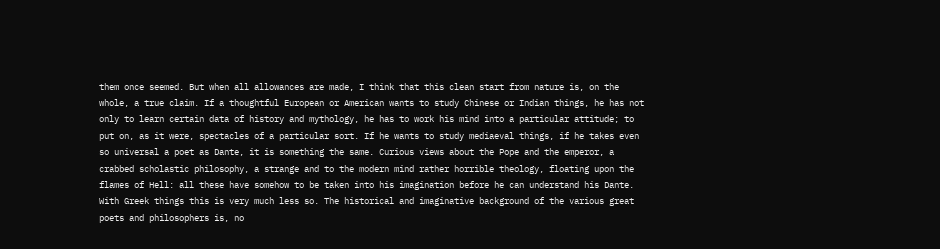them once seemed. But when all allowances are made, I think that this clean start from nature is, on the whole, a true claim. If a thoughtful European or American wants to study Chinese or Indian things, he has not only to learn certain data of history and mythology, he has to work his mind into a particular attitude; to put on, as it were, spectacles of a particular sort. If he wants to study mediaeval things, if he takes even so universal a poet as Dante, it is something the same. Curious views about the Pope and the emperor, a crabbed scholastic philosophy, a strange and to the modern mind rather horrible theology, floating upon the flames of Hell: all these have somehow to be taken into his imagination before he can understand his Dante. With Greek things this is very much less so. The historical and imaginative background of the various great poets and philosophers is, no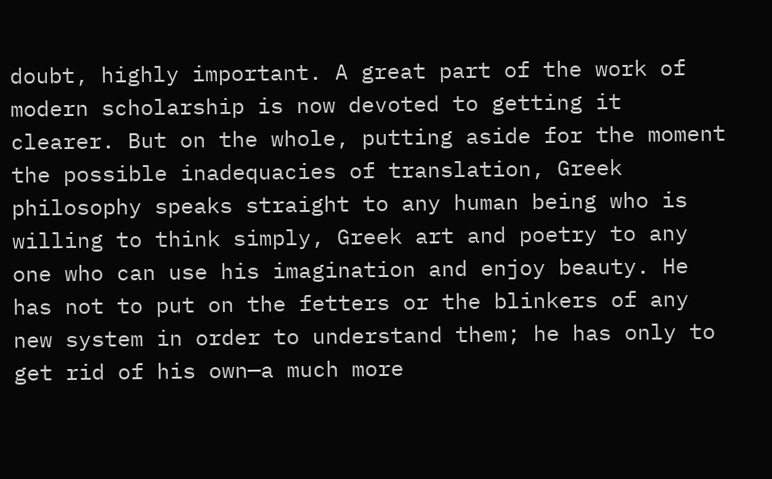doubt, highly important. A great part of the work of modern scholarship is now devoted to getting it clearer. But on the whole, putting aside for the moment the possible inadequacies of translation, Greek philosophy speaks straight to any human being who is willing to think simply, Greek art and poetry to any one who can use his imagination and enjoy beauty. He has not to put on the fetters or the blinkers of any new system in order to understand them; he has only to get rid of his own—a much more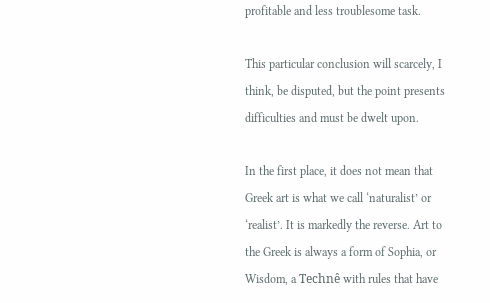profitable and less troublesome task.

This particular conclusion will scarcely, I think, be disputed, but the point presents difficulties and must be dwelt upon.

In the first place, it does not mean that Greek art is what we call ‘naturalist’ or ‘realist’. It is markedly the reverse. Art to the Greek is always a form of Sophia, or Wisdom, a Technê with rules that have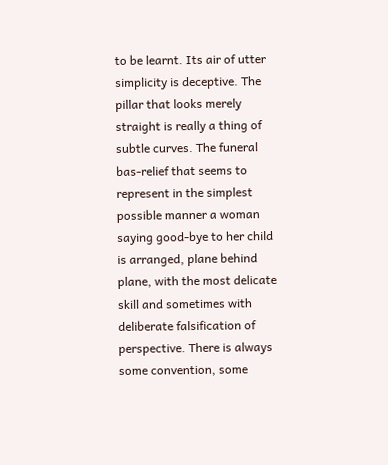to be learnt. Its air of utter simplicity is deceptive. The pillar that looks merely straight is really a thing of subtle curves. The funeral bas-relief that seems to represent in the simplest possible manner a woman saying good-bye to her child is arranged, plane behind plane, with the most delicate skill and sometimes with deliberate falsification of perspective. There is always some convention, some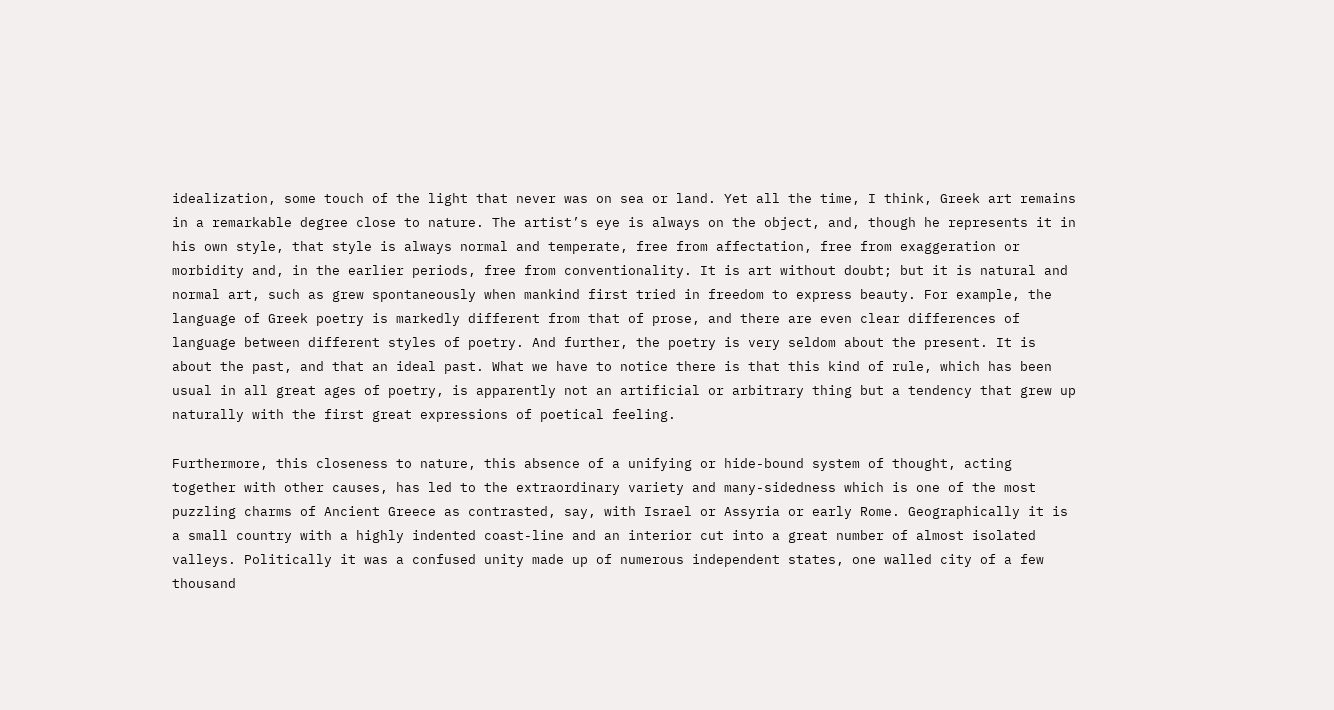idealization, some touch of the light that never was on sea or land. Yet all the time, I think, Greek art remains in a remarkable degree close to nature. The artist’s eye is always on the object, and, though he represents it in his own style, that style is always normal and temperate, free from affectation, free from exaggeration or morbidity and, in the earlier periods, free from conventionality. It is art without doubt; but it is natural and normal art, such as grew spontaneously when mankind first tried in freedom to express beauty. For example, the language of Greek poetry is markedly different from that of prose, and there are even clear differences of language between different styles of poetry. And further, the poetry is very seldom about the present. It is about the past, and that an ideal past. What we have to notice there is that this kind of rule, which has been usual in all great ages of poetry, is apparently not an artificial or arbitrary thing but a tendency that grew up naturally with the first great expressions of poetical feeling.

Furthermore, this closeness to nature, this absence of a unifying or hide-bound system of thought, acting together with other causes, has led to the extraordinary variety and many-sidedness which is one of the most puzzling charms of Ancient Greece as contrasted, say, with Israel or Assyria or early Rome. Geographically it is a small country with a highly indented coast-line and an interior cut into a great number of almost isolated valleys. Politically it was a confused unity made up of numerous independent states, one walled city of a few thousand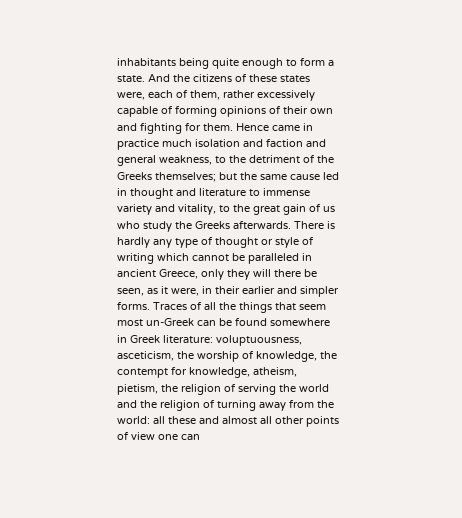inhabitants being quite enough to form a state. And the citizens of these states were, each of them, rather excessively capable of forming opinions of their own and fighting for them. Hence came in practice much isolation and faction and general weakness, to the detriment of the Greeks themselves; but the same cause led in thought and literature to immense variety and vitality, to the great gain of us who study the Greeks afterwards. There is hardly any type of thought or style of writing which cannot be paralleled in ancient Greece, only they will there be seen, as it were, in their earlier and simpler forms. Traces of all the things that seem most un-Greek can be found somewhere in Greek literature: voluptuousness, asceticism, the worship of knowledge, the contempt for knowledge, atheism, pietism, the religion of serving the world and the religion of turning away from the world: all these and almost all other points of view one can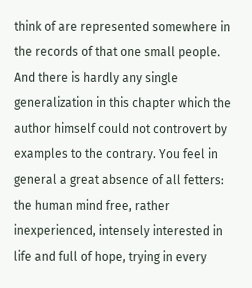think of are represented somewhere in the records of that one small people. And there is hardly any single generalization in this chapter which the author himself could not controvert by examples to the contrary. You feel in general a great absence of all fetters: the human mind free, rather inexperienced, intensely interested in life and full of hope, trying in every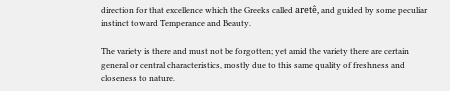direction for that excellence which the Greeks called aretê, and guided by some peculiar instinct toward Temperance and Beauty.

The variety is there and must not be forgotten; yet amid the variety there are certain general or central characteristics, mostly due to this same quality of freshness and closeness to nature.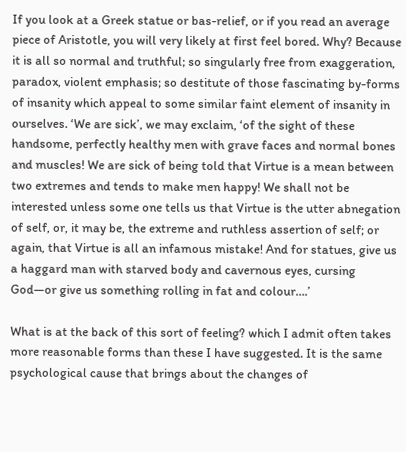If you look at a Greek statue or bas-relief, or if you read an average piece of Aristotle, you will very likely at first feel bored. Why? Because it is all so normal and truthful; so singularly free from exaggeration, paradox, violent emphasis; so destitute of those fascinating by-forms of insanity which appeal to some similar faint element of insanity in ourselves. ‘We are sick’, we may exclaim, ‘of the sight of these handsome, perfectly healthy men with grave faces and normal bones and muscles! We are sick of being told that Virtue is a mean between two extremes and tends to make men happy! We shall not be interested unless some one tells us that Virtue is the utter abnegation of self, or, it may be, the extreme and ruthless assertion of self; or again, that Virtue is all an infamous mistake! And for statues, give us a haggard man with starved body and cavernous eyes, cursing God—or give us something rolling in fat and colour….’

What is at the back of this sort of feeling? which I admit often takes more reasonable forms than these I have suggested. It is the same psychological cause that brings about the changes of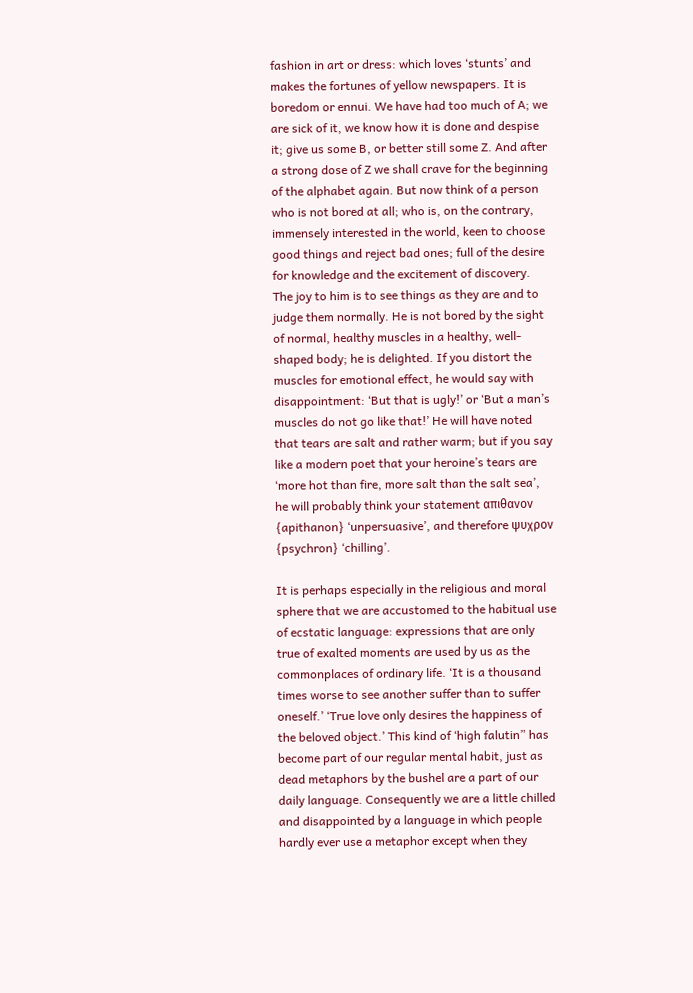fashion in art or dress: which loves ‘stunts’ and makes the fortunes of yellow newspapers. It is boredom or ennui. We have had too much of A; we are sick of it, we know how it is done and despise it; give us some B, or better still some Z. And after a strong dose of Z we shall crave for the beginning of the alphabet again. But now think of a person who is not bored at all; who is, on the contrary, immensely interested in the world, keen to choose good things and reject bad ones; full of the desire for knowledge and the excitement of discovery. The joy to him is to see things as they are and to judge them normally. He is not bored by the sight of normal, healthy muscles in a healthy, well-shaped body; he is delighted. If you distort the muscles for emotional effect, he would say with disappointment: ‘But that is ugly!’ or ‘But a man’s muscles do not go like that!’ He will have noted that tears are salt and rather warm; but if you say like a modern poet that your heroine’s tears are ‘more hot than fire, more salt than the salt sea’, he will probably think your statement απιθανον {apithanon} ‘unpersuasive’, and therefore ψυχρον {psychron} ‘chilling’.

It is perhaps especially in the religious and moral sphere that we are accustomed to the habitual use of ecstatic language: expressions that are only true of exalted moments are used by us as the commonplaces of ordinary life. ‘It is a thousand times worse to see another suffer than to suffer oneself.’ ‘True love only desires the happiness of the beloved object.’ This kind of ‘high falutin” has become part of our regular mental habit, just as dead metaphors by the bushel are a part of our daily language. Consequently we are a little chilled and disappointed by a language in which people hardly ever use a metaphor except when they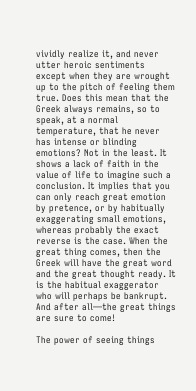vividly realize it, and never utter heroic sentiments except when they are wrought up to the pitch of feeling them true. Does this mean that the Greek always remains, so to speak, at a normal temperature, that he never has intense or blinding emotions? Not in the least. It shows a lack of faith in the value of life to imagine such a conclusion. It implies that you can only reach great emotion by pretence, or by habitually exaggerating small emotions, whereas probably the exact reverse is the case. When the great thing comes, then the Greek will have the great word and the great thought ready. It is the habitual exaggerator who will perhaps be bankrupt. And after all—the great things are sure to come!

The power of seeing things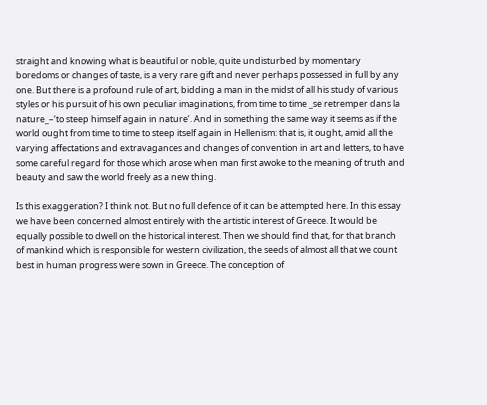straight and knowing what is beautiful or noble, quite undisturbed by momentary boredoms or changes of taste, is a very rare gift and never perhaps possessed in full by any one. But there is a profound rule of art, bidding a man in the midst of all his study of various styles or his pursuit of his own peculiar imaginations, from time to time _se retremper dans la nature_–‘to steep himself again in nature’. And in something the same way it seems as if the world ought from time to time to steep itself again in Hellenism: that is, it ought, amid all the varying affectations and extravagances and changes of convention in art and letters, to have some careful regard for those which arose when man first awoke to the meaning of truth and beauty and saw the world freely as a new thing.

Is this exaggeration? I think not. But no full defence of it can be attempted here. In this essay we have been concerned almost entirely with the artistic interest of Greece. It would be equally possible to dwell on the historical interest. Then we should find that, for that branch of mankind which is responsible for western civilization, the seeds of almost all that we count best in human progress were sown in Greece. The conception of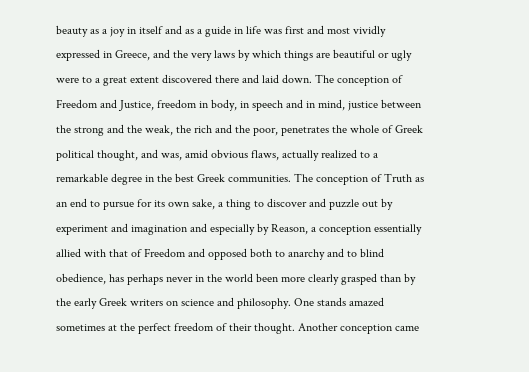beauty as a joy in itself and as a guide in life was first and most vividly expressed in Greece, and the very laws by which things are beautiful or ugly were to a great extent discovered there and laid down. The conception of Freedom and Justice, freedom in body, in speech and in mind, justice between the strong and the weak, the rich and the poor, penetrates the whole of Greek political thought, and was, amid obvious flaws, actually realized to a remarkable degree in the best Greek communities. The conception of Truth as an end to pursue for its own sake, a thing to discover and puzzle out by experiment and imagination and especially by Reason, a conception essentially allied with that of Freedom and opposed both to anarchy and to blind obedience, has perhaps never in the world been more clearly grasped than by the early Greek writers on science and philosophy. One stands amazed sometimes at the perfect freedom of their thought. Another conception came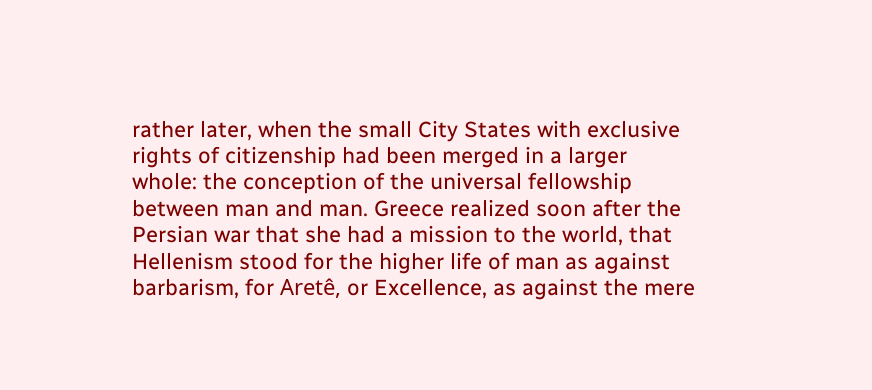rather later, when the small City States with exclusive rights of citizenship had been merged in a larger whole: the conception of the universal fellowship between man and man. Greece realized soon after the Persian war that she had a mission to the world, that Hellenism stood for the higher life of man as against barbarism, for Aretê, or Excellence, as against the mere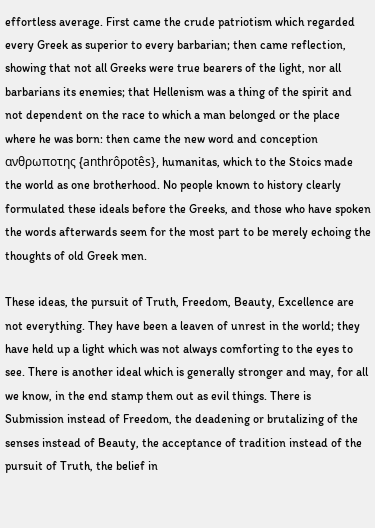effortless average. First came the crude patriotism which regarded every Greek as superior to every barbarian; then came reflection, showing that not all Greeks were true bearers of the light, nor all barbarians its enemies; that Hellenism was a thing of the spirit and not dependent on the race to which a man belonged or the place where he was born: then came the new word and conception ανθρωποτης {anthrôpotês}, humanitas, which to the Stoics made the world as one brotherhood. No people known to history clearly formulated these ideals before the Greeks, and those who have spoken the words afterwards seem for the most part to be merely echoing the thoughts of old Greek men.

These ideas, the pursuit of Truth, Freedom, Beauty, Excellence are not everything. They have been a leaven of unrest in the world; they have held up a light which was not always comforting to the eyes to see. There is another ideal which is generally stronger and may, for all we know, in the end stamp them out as evil things. There is Submission instead of Freedom, the deadening or brutalizing of the senses instead of Beauty, the acceptance of tradition instead of the pursuit of Truth, the belief in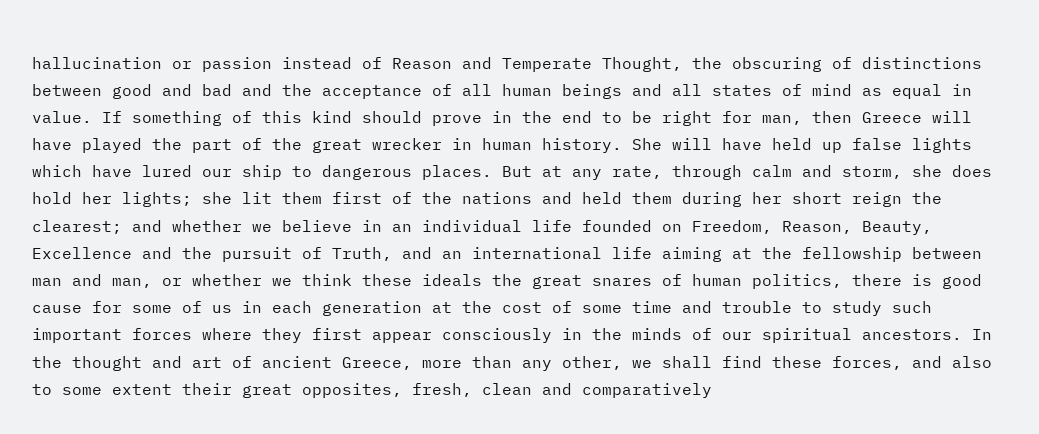hallucination or passion instead of Reason and Temperate Thought, the obscuring of distinctions between good and bad and the acceptance of all human beings and all states of mind as equal in value. If something of this kind should prove in the end to be right for man, then Greece will have played the part of the great wrecker in human history. She will have held up false lights which have lured our ship to dangerous places. But at any rate, through calm and storm, she does hold her lights; she lit them first of the nations and held them during her short reign the clearest; and whether we believe in an individual life founded on Freedom, Reason, Beauty, Excellence and the pursuit of Truth, and an international life aiming at the fellowship between man and man, or whether we think these ideals the great snares of human politics, there is good cause for some of us in each generation at the cost of some time and trouble to study such important forces where they first appear consciously in the minds of our spiritual ancestors. In the thought and art of ancient Greece, more than any other, we shall find these forces, and also to some extent their great opposites, fresh, clean and comparatively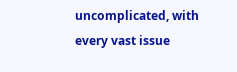uncomplicated, with every vast issue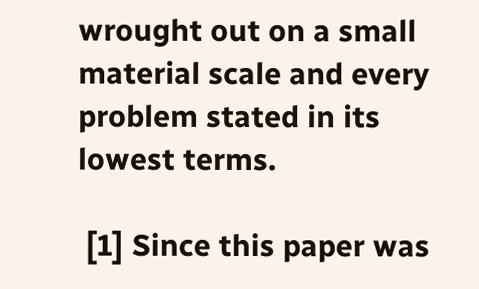wrought out on a small material scale and every problem stated in its lowest terms.

 [1] Since this paper was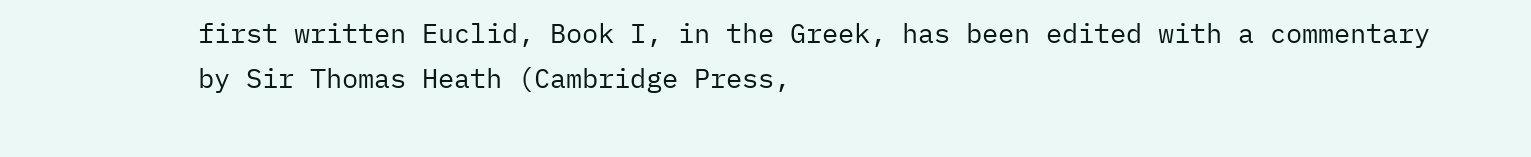first written Euclid, Book I, in the Greek, has been edited with a commentary by Sir Thomas Heath (Cambridge Press,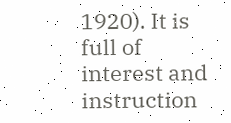1920). It is full of interest and instruction